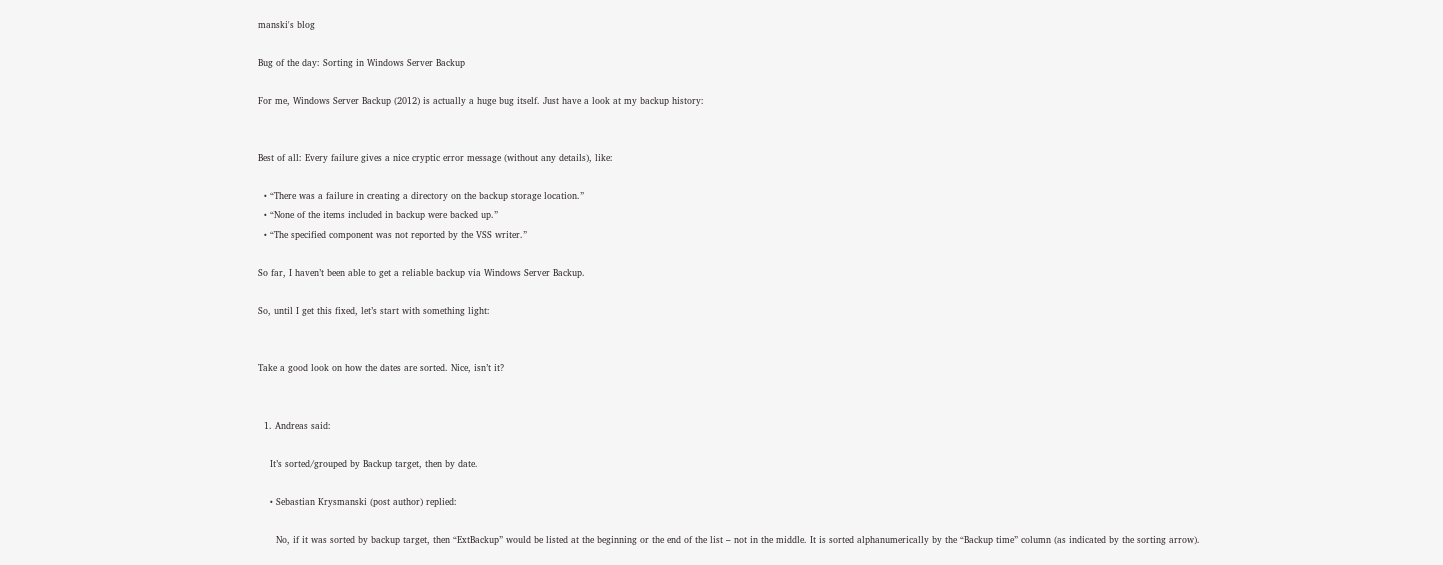manski's blog

Bug of the day: Sorting in Windows Server Backup

For me, Windows Server Backup (2012) is actually a huge bug itself. Just have a look at my backup history:


Best of all: Every failure gives a nice cryptic error message (without any details), like:

  • “There was a failure in creating a directory on the backup storage location.”
  • “None of the items included in backup were backed up.”
  • “The specified component was not reported by the VSS writer.”

So far, I haven’t been able to get a reliable backup via Windows Server Backup.

So, until I get this fixed, let’s start with something light:


Take a good look on how the dates are sorted. Nice, isn’t it?


  1. Andreas said:

    It’s sorted/grouped by Backup target, then by date.

    • Sebastian Krysmanski (post author) replied:

      No, if it was sorted by backup target, then “ExtBackup” would be listed at the beginning or the end of the list – not in the middle. It is sorted alphanumerically by the “Backup time” column (as indicated by the sorting arrow).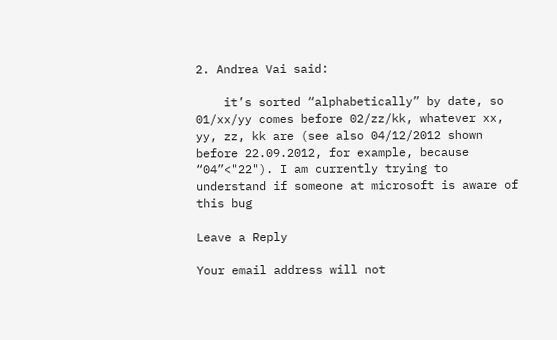2. Andrea Vai said:

    it’s sorted “alphabetically” by date, so 01/xx/yy comes before 02/zz/kk, whatever xx, yy, zz, kk are (see also 04/12/2012 shown before 22.09.2012, for example, because “04”<"22"). I am currently trying to understand if someone at microsoft is aware of this bug

Leave a Reply

Your email address will not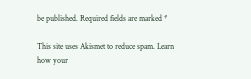be published. Required fields are marked *

This site uses Akismet to reduce spam. Learn how your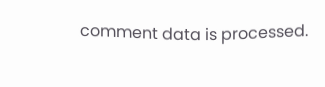comment data is processed.